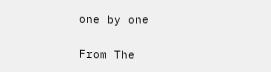one by one

From The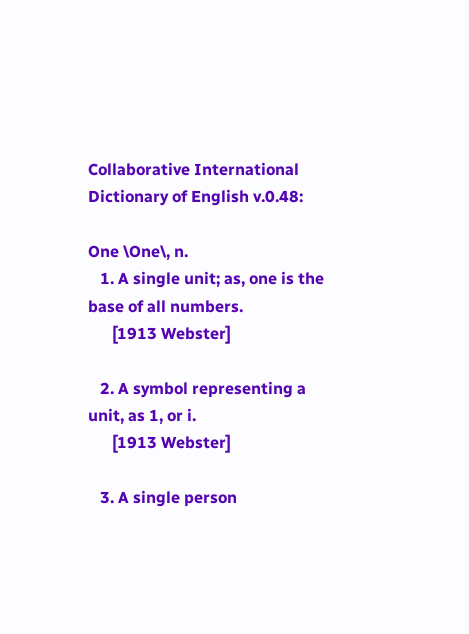Collaborative International Dictionary of English v.0.48:

One \One\, n.
   1. A single unit; as, one is the base of all numbers.
      [1913 Webster]

   2. A symbol representing a unit, as 1, or i.
      [1913 Webster]

   3. A single person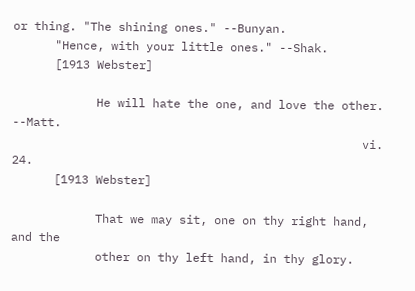or thing. "The shining ones." --Bunyan.
      "Hence, with your little ones." --Shak.
      [1913 Webster]

            He will hate the one, and love the other. --Matt.
                                                  vi. 24.
      [1913 Webster]

            That we may sit, one on thy right hand, and the
            other on thy left hand, in thy glory.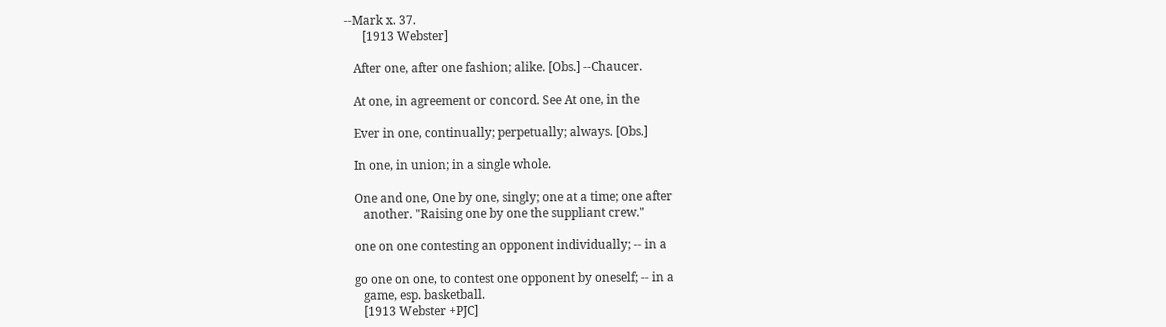--Mark x. 37.
      [1913 Webster]

   After one, after one fashion; alike. [Obs.] --Chaucer.

   At one, in agreement or concord. See At one, in the

   Ever in one, continually; perpetually; always. [Obs.]

   In one, in union; in a single whole.

   One and one, One by one, singly; one at a time; one after
      another. "Raising one by one the suppliant crew."

   one on one contesting an opponent individually; -- in a

   go one on one, to contest one opponent by oneself; -- in a
      game, esp. basketball.
      [1913 Webster +PJC]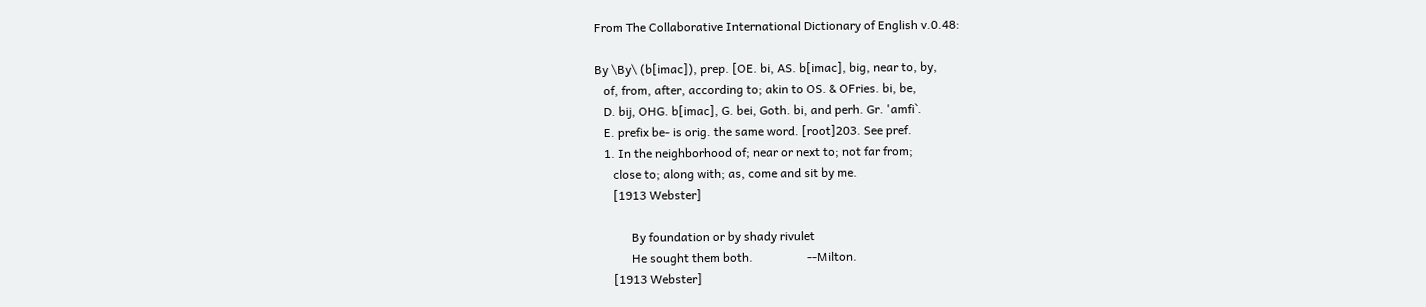From The Collaborative International Dictionary of English v.0.48:

By \By\ (b[imac]), prep. [OE. bi, AS. b[imac], big, near to, by,
   of, from, after, according to; akin to OS. & OFries. bi, be,
   D. bij, OHG. b[imac], G. bei, Goth. bi, and perh. Gr. 'amfi`.
   E. prefix be- is orig. the same word. [root]203. See pref.
   1. In the neighborhood of; near or next to; not far from;
      close to; along with; as, come and sit by me.
      [1913 Webster]

            By foundation or by shady rivulet
            He sought them both.                  --Milton.
      [1913 Webster]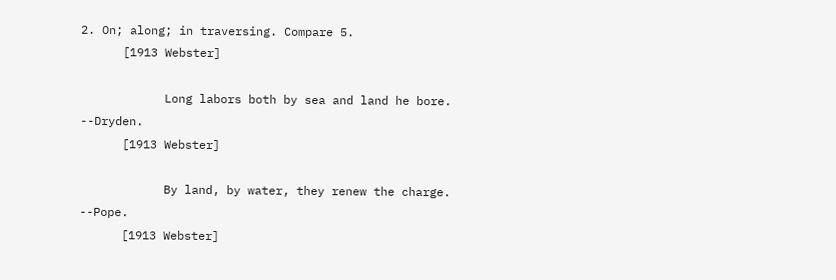2. On; along; in traversing. Compare 5.
      [1913 Webster]

            Long labors both by sea and land he bore. --Dryden.
      [1913 Webster]

            By land, by water, they renew the charge. --Pope.
      [1913 Webster]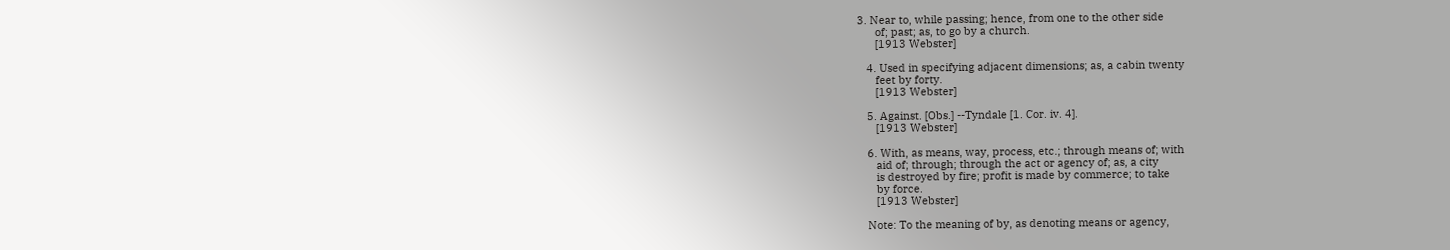3. Near to, while passing; hence, from one to the other side
      of; past; as, to go by a church.
      [1913 Webster]

   4. Used in specifying adjacent dimensions; as, a cabin twenty
      feet by forty.
      [1913 Webster]

   5. Against. [Obs.] --Tyndale [1. Cor. iv. 4].
      [1913 Webster]

   6. With, as means, way, process, etc.; through means of; with
      aid of; through; through the act or agency of; as, a city
      is destroyed by fire; profit is made by commerce; to take
      by force.
      [1913 Webster]

   Note: To the meaning of by, as denoting means or agency,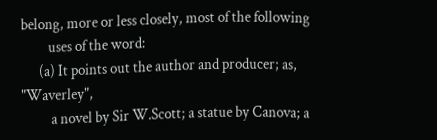belong, more or less closely, most of the following
         uses of the word:
      (a) It points out the author and producer; as, "Waverley",
          a novel by Sir W.Scott; a statue by Canova; a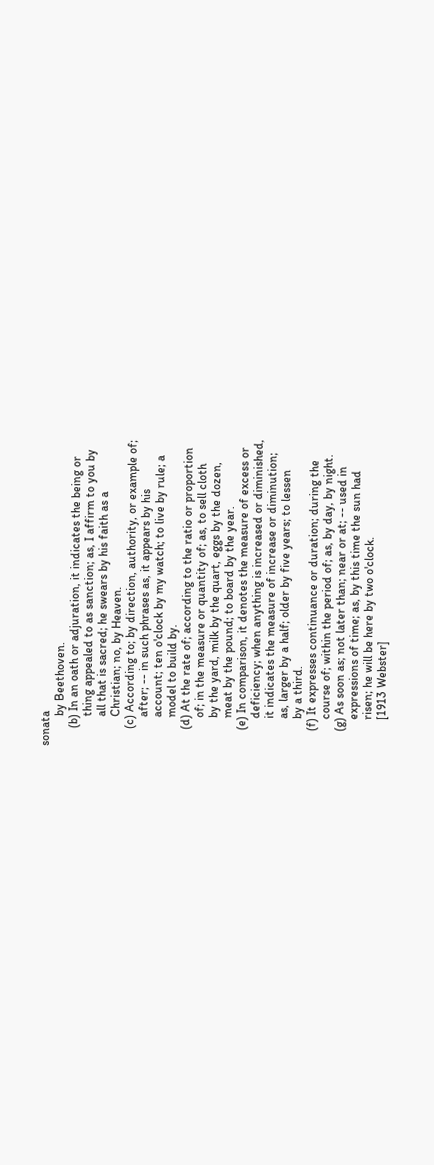sonata
          by Beethoven.
      (b) In an oath or adjuration, it indicates the being or
          thing appealed to as sanction; as, I affirm to you by
          all that is sacred; he swears by his faith as a
          Christian; no, by Heaven.
      (c) According to; by direction, authority, or example of;
          after; -- in such phrases as, it appears by his
          account; ten o'clock by my watch; to live by rule; a
          model to build by.
      (d) At the rate of; according to the ratio or proportion
          of; in the measure or quantity of; as, to sell cloth
          by the yard, milk by the quart, eggs by the dozen,
          meat by the pound; to board by the year.
      (e) In comparison, it denotes the measure of excess or
          deficiency; when anything is increased or diminished,
          it indicates the measure of increase or diminution;
          as, larger by a half; older by five years; to lessen
          by a third.
      (f) It expresses continuance or duration; during the
          course of; within the period of; as, by day, by night.
      (g) As soon as; not later than; near or at; -- used in
          expressions of time; as, by this time the sun had
          risen; he will be here by two o'clock.
          [1913 Webster]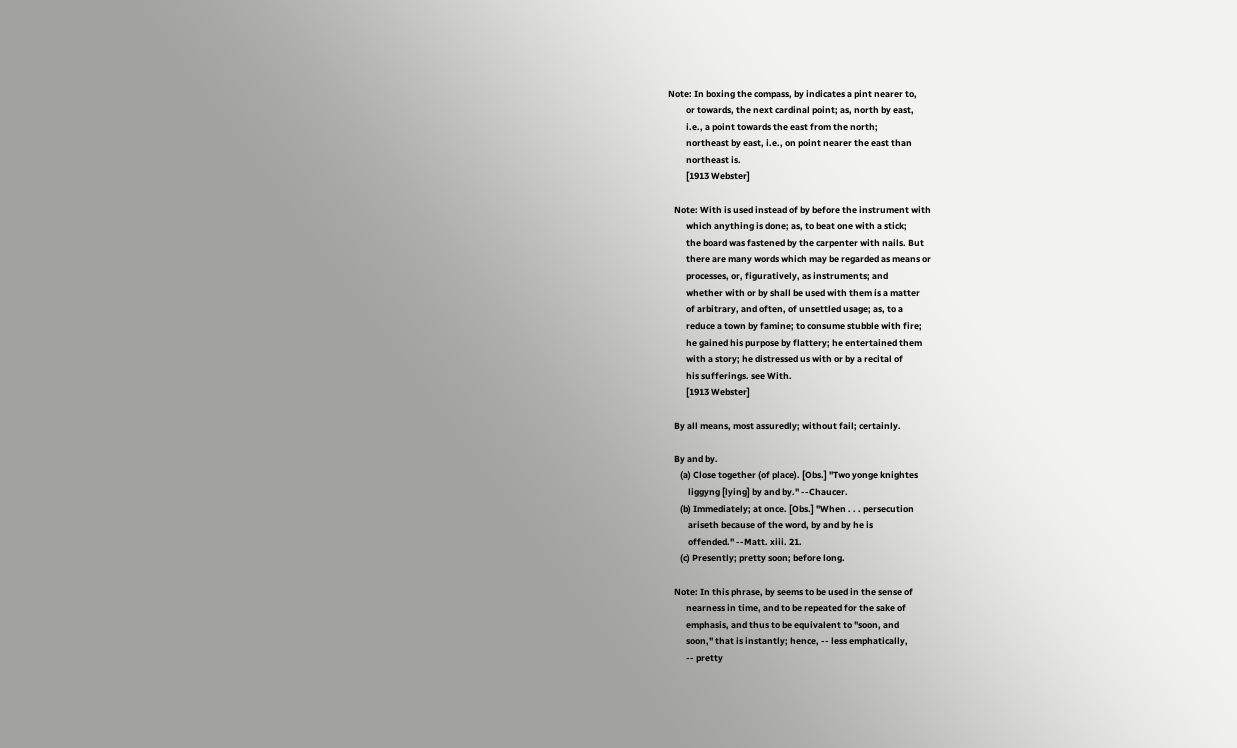Note: In boxing the compass, by indicates a pint nearer to,
         or towards, the next cardinal point; as, north by east,
         i.e., a point towards the east from the north;
         northeast by east, i.e., on point nearer the east than
         northeast is.
         [1913 Webster]

   Note: With is used instead of by before the instrument with
         which anything is done; as, to beat one with a stick;
         the board was fastened by the carpenter with nails. But
         there are many words which may be regarded as means or
         processes, or, figuratively, as instruments; and
         whether with or by shall be used with them is a matter
         of arbitrary, and often, of unsettled usage; as, to a
         reduce a town by famine; to consume stubble with fire;
         he gained his purpose by flattery; he entertained them
         with a story; he distressed us with or by a recital of
         his sufferings. see With.
         [1913 Webster]

   By all means, most assuredly; without fail; certainly.

   By and by.
      (a) Close together (of place). [Obs.] "Two yonge knightes
          liggyng [lying] by and by." --Chaucer.
      (b) Immediately; at once. [Obs.] "When . . . persecution
          ariseth because of the word, by and by he is
          offended." --Matt. xiii. 21.
      (c) Presently; pretty soon; before long.

   Note: In this phrase, by seems to be used in the sense of
         nearness in time, and to be repeated for the sake of
         emphasis, and thus to be equivalent to "soon, and
         soon," that is instantly; hence, -- less emphatically,
         -- pretty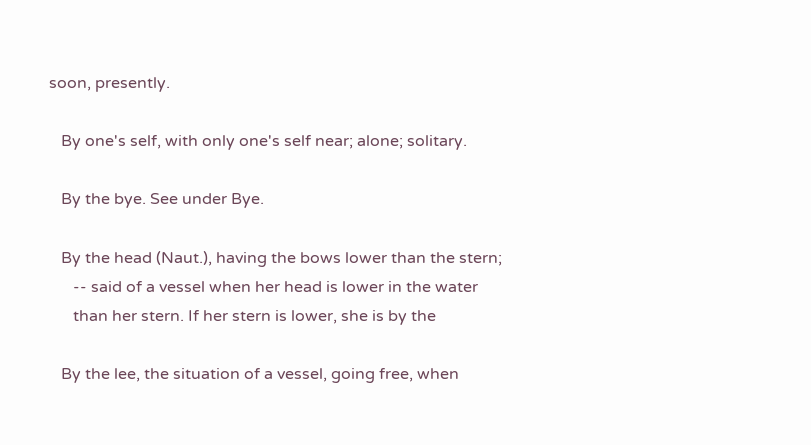soon, presently.

   By one's self, with only one's self near; alone; solitary.

   By the bye. See under Bye.

   By the head (Naut.), having the bows lower than the stern;
      -- said of a vessel when her head is lower in the water
      than her stern. If her stern is lower, she is by the

   By the lee, the situation of a vessel, going free, when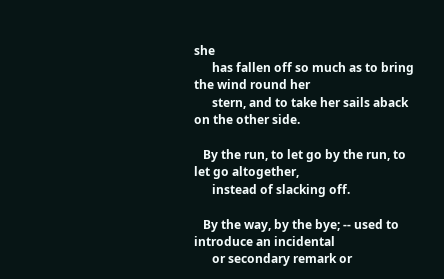she
      has fallen off so much as to bring the wind round her
      stern, and to take her sails aback on the other side.

   By the run, to let go by the run, to let go altogether,
      instead of slacking off.

   By the way, by the bye; -- used to introduce an incidental
      or secondary remark or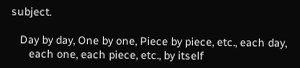subject.

   Day by day, One by one, Piece by piece, etc., each day,
      each one, each piece, etc., by itself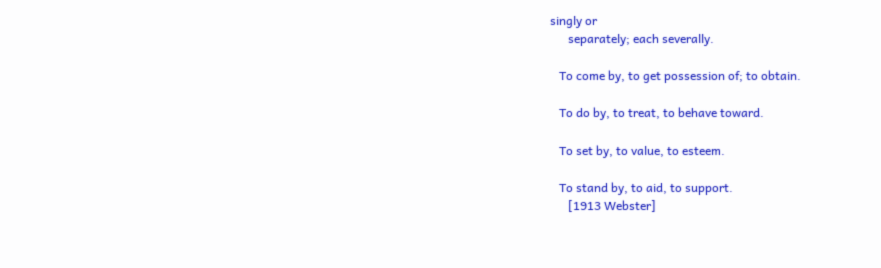singly or
      separately; each severally.

   To come by, to get possession of; to obtain.

   To do by, to treat, to behave toward.

   To set by, to value, to esteem.

   To stand by, to aid, to support.
      [1913 Webster]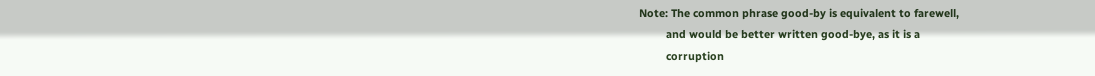Note: The common phrase good-by is equivalent to farewell,
         and would be better written good-bye, as it is a
         corruption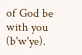of God be with you (b'w'ye).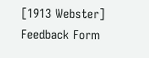[1913 Webster]
Feedback Form